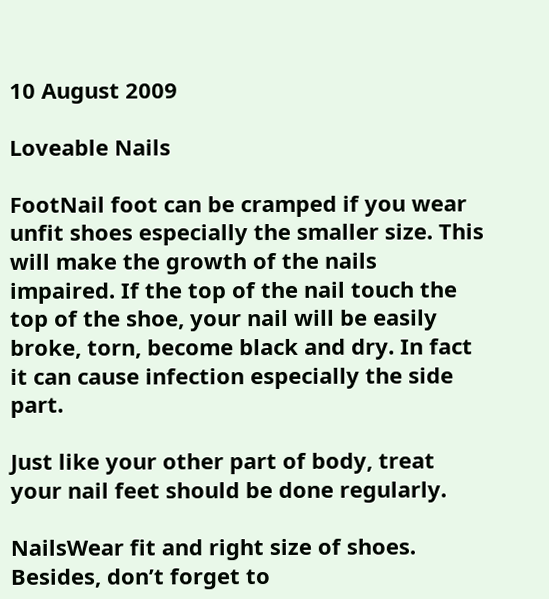10 August 2009

Loveable Nails

FootNail foot can be cramped if you wear unfit shoes especially the smaller size. This will make the growth of the nails impaired. If the top of the nail touch the top of the shoe, your nail will be easily broke, torn, become black and dry. In fact it can cause infection especially the side part.

Just like your other part of body, treat your nail feet should be done regularly.

NailsWear fit and right size of shoes. Besides, don’t forget to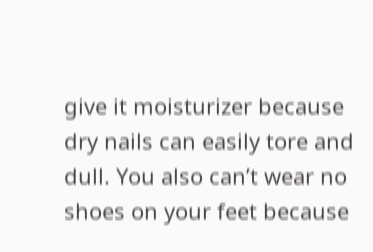give it moisturizer because dry nails can easily tore and dull. You also can’t wear no shoes on your feet because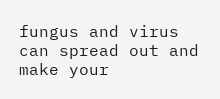fungus and virus can spread out and make your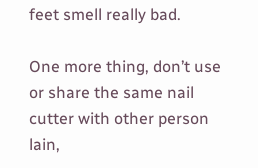feet smell really bad.

One more thing, don’t use or share the same nail cutter with other person lain,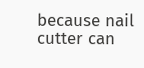because nail cutter can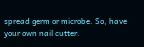spread germ or microbe. So, have your own nail cutter.